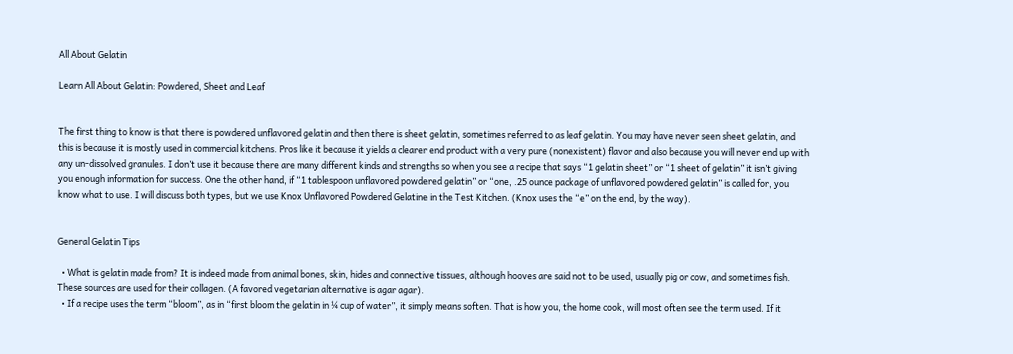All About Gelatin

Learn All About Gelatin: Powdered, Sheet and Leaf


The first thing to know is that there is powdered unflavored gelatin and then there is sheet gelatin, sometimes referred to as leaf gelatin. You may have never seen sheet gelatin, and this is because it is mostly used in commercial kitchens. Pros like it because it yields a clearer end product with a very pure (nonexistent) flavor and also because you will never end up with any un-dissolved granules. I don’t use it because there are many different kinds and strengths so when you see a recipe that says “1 gelatin sheet” or “1 sheet of gelatin” it isn’t giving you enough information for success. One the other hand, if “1 tablespoon unflavored powdered gelatin” or “one, .25 ounce package of unflavored powdered gelatin” is called for, you know what to use. I will discuss both types, but we use Knox Unflavored Powdered Gelatine in the Test Kitchen. (Knox uses the “e” on the end, by the way).


General Gelatin Tips

  • What is gelatin made from? It is indeed made from animal bones, skin, hides and connective tissues, although hooves are said not to be used, usually pig or cow, and sometimes fish. These sources are used for their collagen. (A favored vegetarian alternative is agar agar).
  • If a recipe uses the term “bloom”, as in “first bloom the gelatin in ¼ cup of water”, it simply means soften. That is how you, the home cook, will most often see the term used. If it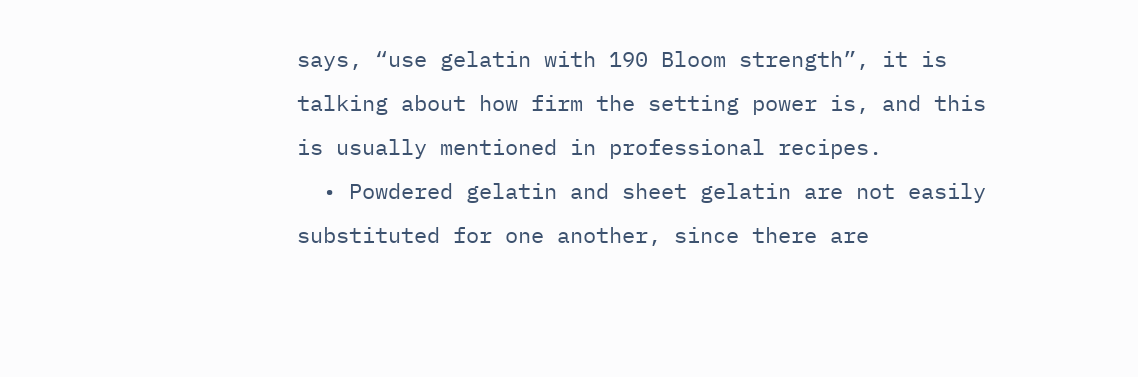says, “use gelatin with 190 Bloom strength”, it is talking about how firm the setting power is, and this is usually mentioned in professional recipes.
  • Powdered gelatin and sheet gelatin are not easily substituted for one another, since there are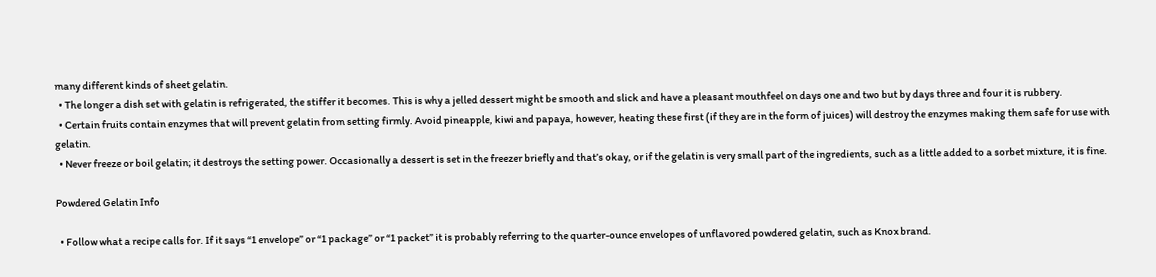many different kinds of sheet gelatin.
  • The longer a dish set with gelatin is refrigerated, the stiffer it becomes. This is why a jelled dessert might be smooth and slick and have a pleasant mouthfeel on days one and two but by days three and four it is rubbery.
  • Certain fruits contain enzymes that will prevent gelatin from setting firmly. Avoid pineapple, kiwi and papaya, however, heating these first (if they are in the form of juices) will destroy the enzymes making them safe for use with gelatin.
  • Never freeze or boil gelatin; it destroys the setting power. Occasionally a dessert is set in the freezer briefly and that’s okay, or if the gelatin is very small part of the ingredients, such as a little added to a sorbet mixture, it is fine.

Powdered Gelatin Info

  • Follow what a recipe calls for. If it says “1 envelope” or “1 package” or “1 packet” it is probably referring to the quarter-ounce envelopes of unflavored powdered gelatin, such as Knox brand.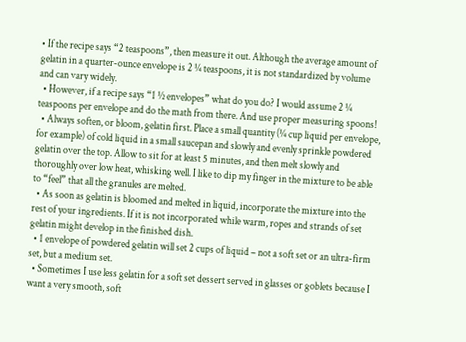• If the recipe says “2 teaspoons”, then measure it out. Although the average amount of gelatin in a quarter-ounce envelope is 2 ¼ teaspoons, it is not standardized by volume and can vary widely.
  • However, if a recipe says “1 ½ envelopes” what do you do? I would assume 2 ¼ teaspoons per envelope and do the math from there. And use proper measuring spoons!
  • Always soften, or bloom, gelatin first. Place a small quantity (¼ cup liquid per envelope, for example) of cold liquid in a small saucepan and slowly and evenly sprinkle powdered gelatin over the top. Allow to sit for at least 5 minutes, and then melt slowly and thoroughly over low heat, whisking well. I like to dip my finger in the mixture to be able to “feel” that all the granules are melted.
  • As soon as gelatin is bloomed and melted in liquid, incorporate the mixture into the rest of your ingredients. If it is not incorporated while warm, ropes and strands of set gelatin might develop in the finished dish.
  • 1 envelope of powdered gelatin will set 2 cups of liquid – not a soft set or an ultra-firm set, but a medium set.
  • Sometimes I use less gelatin for a soft set dessert served in glasses or goblets because I want a very smooth, soft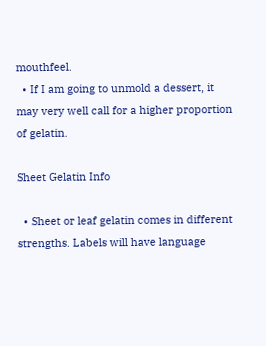mouthfeel.
  • If I am going to unmold a dessert, it may very well call for a higher proportion of gelatin.

Sheet Gelatin Info

  • Sheet or leaf gelatin comes in different strengths. Labels will have language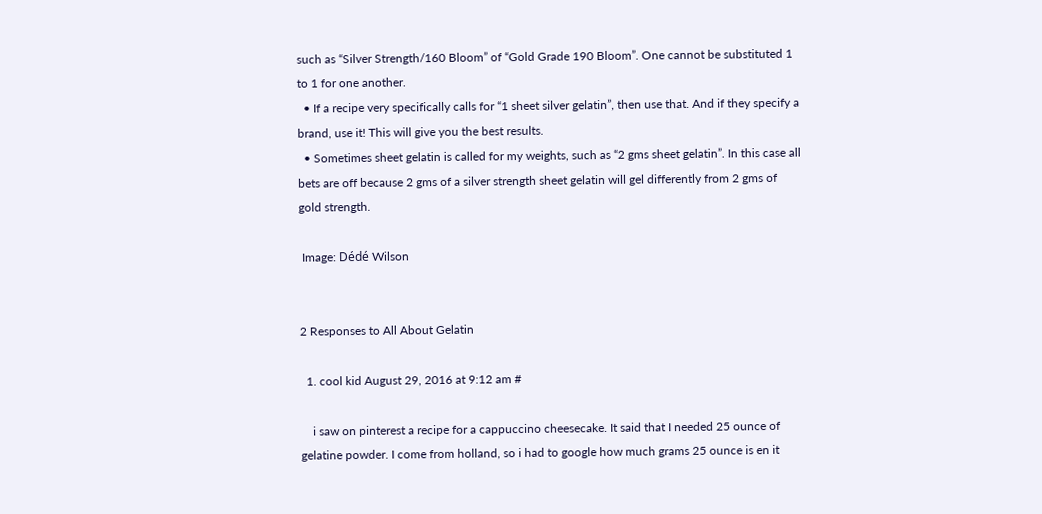such as “Silver Strength/160 Bloom” of “Gold Grade 190 Bloom”. One cannot be substituted 1 to 1 for one another.
  • If a recipe very specifically calls for “1 sheet silver gelatin”, then use that. And if they specify a brand, use it! This will give you the best results.
  • Sometimes sheet gelatin is called for my weights, such as “2 gms sheet gelatin”. In this case all bets are off because 2 gms of a silver strength sheet gelatin will gel differently from 2 gms of gold strength.

 Image: Dédé Wilson


2 Responses to All About Gelatin

  1. cool kid August 29, 2016 at 9:12 am #

    i saw on pinterest a recipe for a cappuccino cheesecake. It said that I needed 25 ounce of gelatine powder. I come from holland, so i had to google how much grams 25 ounce is en it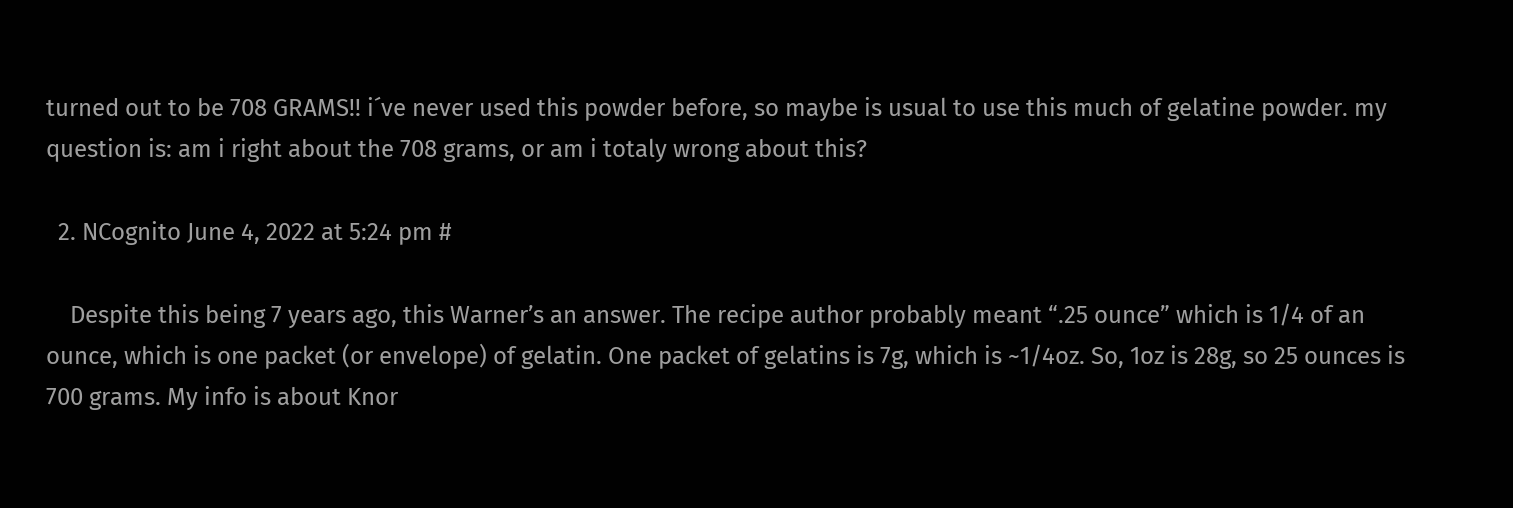turned out to be 708 GRAMS!! i´ve never used this powder before, so maybe is usual to use this much of gelatine powder. my question is: am i right about the 708 grams, or am i totaly wrong about this?

  2. NCognito June 4, 2022 at 5:24 pm #

    Despite this being 7 years ago, this Warner’s an answer. The recipe author probably meant “.25 ounce” which is 1/4 of an ounce, which is one packet (or envelope) of gelatin. One packet of gelatins is 7g, which is ~1/4oz. So, 1oz is 28g, so 25 ounces is 700 grams. My info is about Knor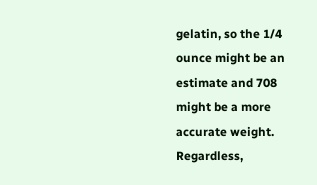gelatin, so the 1/4 ounce might be an estimate and 708 might be a more accurate weight. Regardless,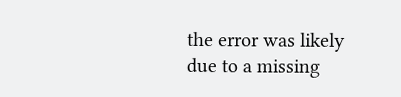the error was likely due to a missing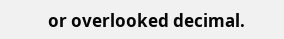or overlooked decimal.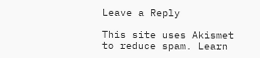Leave a Reply

This site uses Akismet to reduce spam. Learn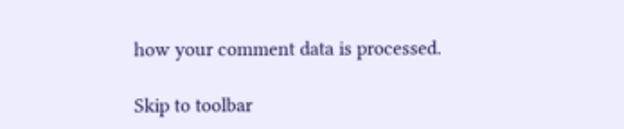how your comment data is processed.

Skip to toolbar